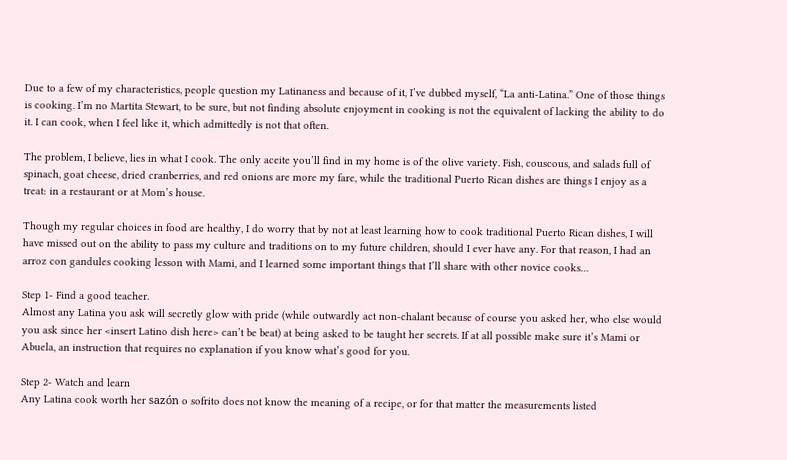Due to a few of my characteristics, people question my Latinaness and because of it, I’ve dubbed myself, “La anti-Latina.” One of those things is cooking. I’m no Martita Stewart, to be sure, but not finding absolute enjoyment in cooking is not the equivalent of lacking the ability to do it. I can cook, when I feel like it, which admittedly is not that often.

The problem, I believe, lies in what I cook. The only aceite you’ll find in my home is of the olive variety. Fish, couscous, and salads full of spinach, goat cheese, dried cranberries, and red onions are more my fare, while the traditional Puerto Rican dishes are things I enjoy as a treat: in a restaurant or at Mom’s house.

Though my regular choices in food are healthy, I do worry that by not at least learning how to cook traditional Puerto Rican dishes, I will have missed out on the ability to pass my culture and traditions on to my future children, should I ever have any. For that reason, I had an arroz con gandules cooking lesson with Mami, and I learned some important things that I’ll share with other novice cooks…

Step 1- Find a good teacher.
Almost any Latina you ask will secretly glow with pride (while outwardly act non-chalant because of course you asked her, who else would you ask since her <insert Latino dish here> can’t be beat) at being asked to be taught her secrets. If at all possible make sure it’s Mami or Abuela, an instruction that requires no explanation if you know what’s good for you.

Step 2- Watch and learn
Any Latina cook worth her sazón o sofrito does not know the meaning of a recipe, or for that matter the measurements listed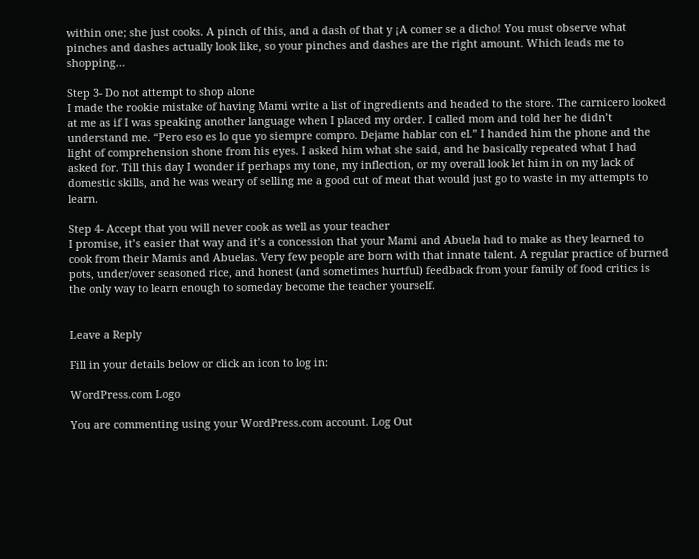within one; she just cooks. A pinch of this, and a dash of that y ¡A comer se a dicho! You must observe what pinches and dashes actually look like, so your pinches and dashes are the right amount. Which leads me to shopping…

Step 3- Do not attempt to shop alone
I made the rookie mistake of having Mami write a list of ingredients and headed to the store. The carnicero looked at me as if I was speaking another language when I placed my order. I called mom and told her he didn’t understand me. “Pero eso es lo que yo siempre compro. Dejame hablar con el.” I handed him the phone and the light of comprehension shone from his eyes. I asked him what she said, and he basically repeated what I had asked for. Till this day I wonder if perhaps my tone, my inflection, or my overall look let him in on my lack of domestic skills, and he was weary of selling me a good cut of meat that would just go to waste in my attempts to learn.

Step 4- Accept that you will never cook as well as your teacher
I promise, it’s easier that way and it’s a concession that your Mami and Abuela had to make as they learned to cook from their Mamis and Abuelas. Very few people are born with that innate talent. A regular practice of burned pots, under/over seasoned rice, and honest (and sometimes hurtful) feedback from your family of food critics is the only way to learn enough to someday become the teacher yourself.


Leave a Reply

Fill in your details below or click an icon to log in:

WordPress.com Logo

You are commenting using your WordPress.com account. Log Out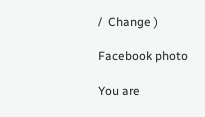/  Change )

Facebook photo

You are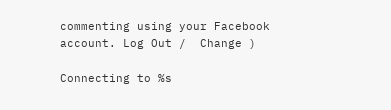commenting using your Facebook account. Log Out /  Change )

Connecting to %s